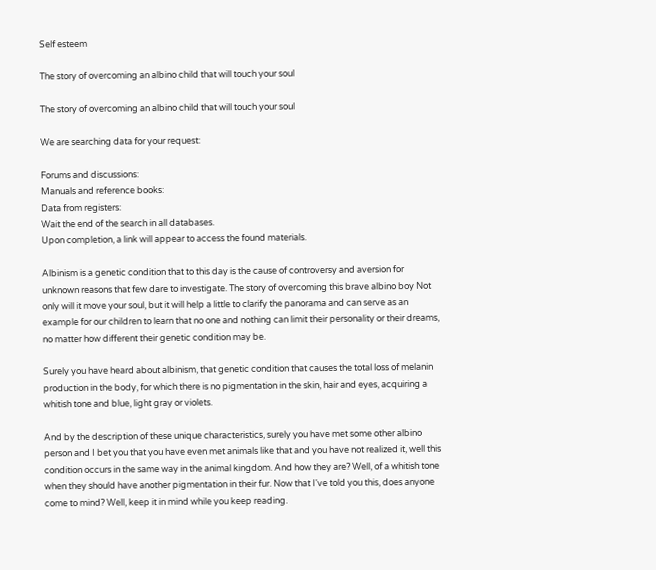Self esteem

The story of overcoming an albino child that will touch your soul

The story of overcoming an albino child that will touch your soul

We are searching data for your request:

Forums and discussions:
Manuals and reference books:
Data from registers:
Wait the end of the search in all databases.
Upon completion, a link will appear to access the found materials.

Albinism is a genetic condition that to this day is the cause of controversy and aversion for unknown reasons that few dare to investigate. The story of overcoming this brave albino boy Not only will it move your soul, but it will help a little to clarify the panorama and can serve as an example for our children to learn that no one and nothing can limit their personality or their dreams, no matter how different their genetic condition may be.

Surely you have heard about albinism, that genetic condition that causes the total loss of melanin production in the body, for which there is no pigmentation in the skin, hair and eyes, acquiring a whitish tone and blue, light gray or violets.

And by the description of these unique characteristics, surely you have met some other albino person and I bet you that you have even met animals like that and you have not realized it, well this condition occurs in the same way in the animal kingdom. And how they are? Well, of a whitish tone when they should have another pigmentation in their fur. Now that I've told you this, does anyone come to mind? Well, keep it in mind while you keep reading.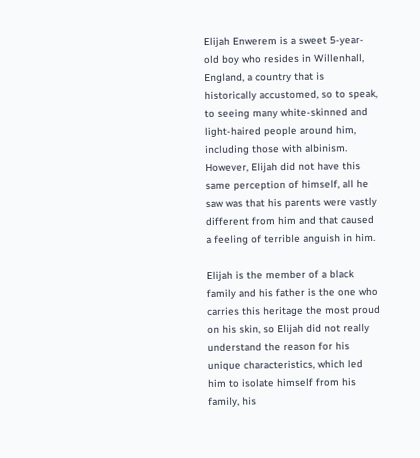Elijah Enwerem is a sweet 5-year-old boy who resides in Willenhall, England, a country that is historically accustomed, so to speak, to seeing many white-skinned and light-haired people around him, including those with albinism. However, Elijah did not have this same perception of himself, all he saw was that his parents were vastly different from him and that caused a feeling of terrible anguish in him.

Elijah is the member of a black family and his father is the one who carries this heritage the most proud on his skin, so Elijah did not really understand the reason for his unique characteristics, which led him to isolate himself from his family, his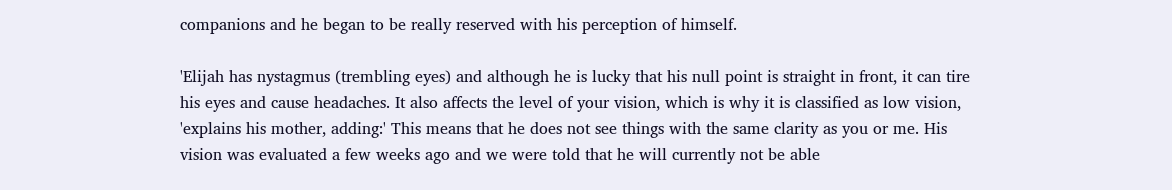companions and he began to be really reserved with his perception of himself.

'Elijah has nystagmus (trembling eyes) and although he is lucky that his null point is straight in front, it can tire his eyes and cause headaches. It also affects the level of your vision, which is why it is classified as low vision, 'explains his mother, adding:' This means that he does not see things with the same clarity as you or me. His vision was evaluated a few weeks ago and we were told that he will currently not be able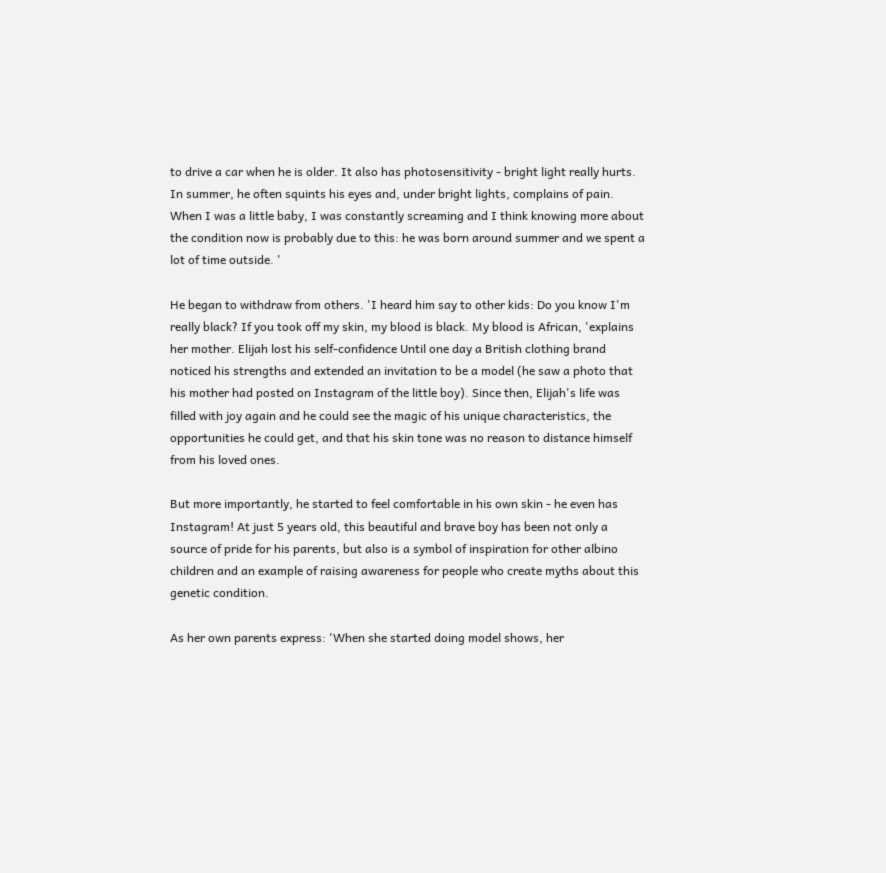to drive a car when he is older. It also has photosensitivity - bright light really hurts. In summer, he often squints his eyes and, under bright lights, complains of pain. When I was a little baby, I was constantly screaming and I think knowing more about the condition now is probably due to this: he was born around summer and we spent a lot of time outside. '

He began to withdraw from others. 'I heard him say to other kids: Do you know I'm really black? If you took off my skin, my blood is black. My blood is African, 'explains her mother. Elijah lost his self-confidence Until one day a British clothing brand noticed his strengths and extended an invitation to be a model (he saw a photo that his mother had posted on Instagram of the little boy). Since then, Elijah's life was filled with joy again and he could see the magic of his unique characteristics, the opportunities he could get, and that his skin tone was no reason to distance himself from his loved ones.

But more importantly, he started to feel comfortable in his own skin - he even has Instagram! At just 5 years old, this beautiful and brave boy has been not only a source of pride for his parents, but also is a symbol of inspiration for other albino children and an example of raising awareness for people who create myths about this genetic condition.

As her own parents express: 'When she started doing model shows, her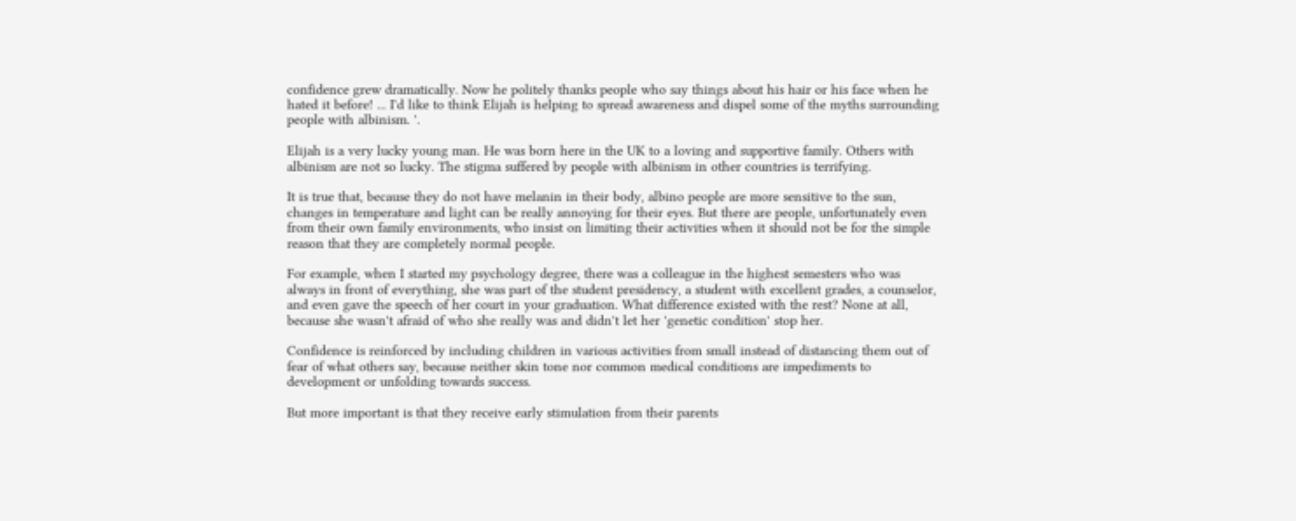confidence grew dramatically. Now he politely thanks people who say things about his hair or his face when he hated it before! ... I'd like to think Elijah is helping to spread awareness and dispel some of the myths surrounding people with albinism. '.

Elijah is a very lucky young man. He was born here in the UK to a loving and supportive family. Others with albinism are not so lucky. The stigma suffered by people with albinism in other countries is terrifying.

It is true that, because they do not have melanin in their body, albino people are more sensitive to the sun, changes in temperature and light can be really annoying for their eyes. But there are people, unfortunately even from their own family environments, who insist on limiting their activities when it should not be for the simple reason that they are completely normal people.

For example, when I started my psychology degree, there was a colleague in the highest semesters who was always in front of everything, she was part of the student presidency, a student with excellent grades, a counselor, and even gave the speech of her court in your graduation. What difference existed with the rest? None at all, because she wasn't afraid of who she really was and didn't let her 'genetic condition' stop her.

Confidence is reinforced by including children in various activities from small instead of distancing them out of fear of what others say, because neither skin tone nor common medical conditions are impediments to development or unfolding towards success.

But more important is that they receive early stimulation from their parents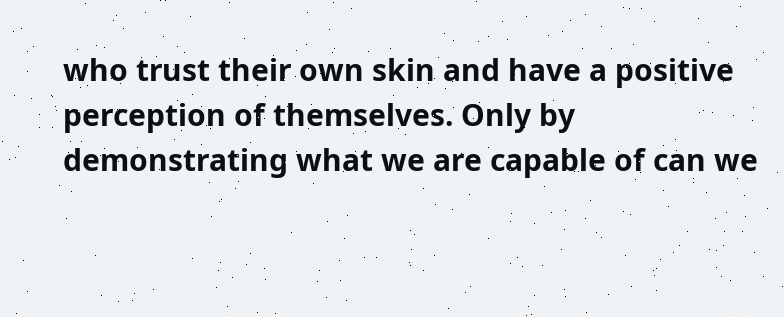who trust their own skin and have a positive perception of themselves. Only by demonstrating what we are capable of can we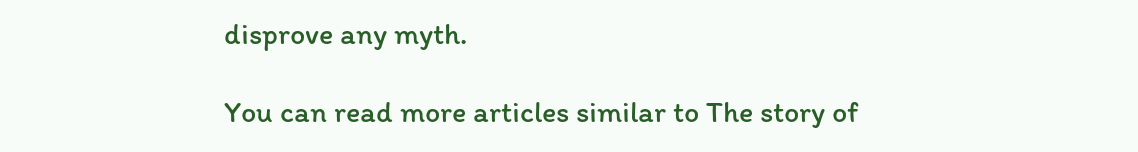disprove any myth.

You can read more articles similar to The story of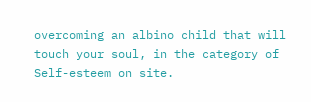overcoming an albino child that will touch your soul, in the category of Self-esteem on site.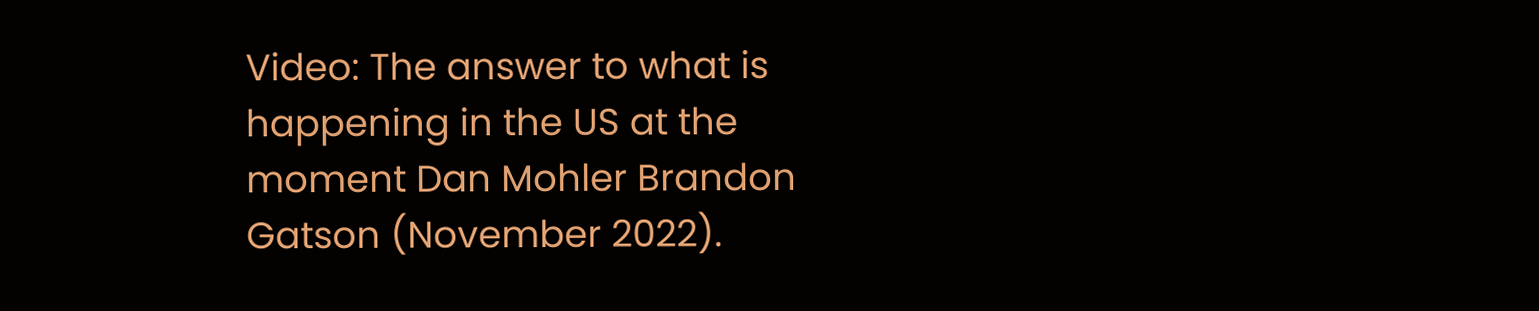Video: The answer to what is happening in the US at the moment Dan Mohler Brandon Gatson (November 2022).